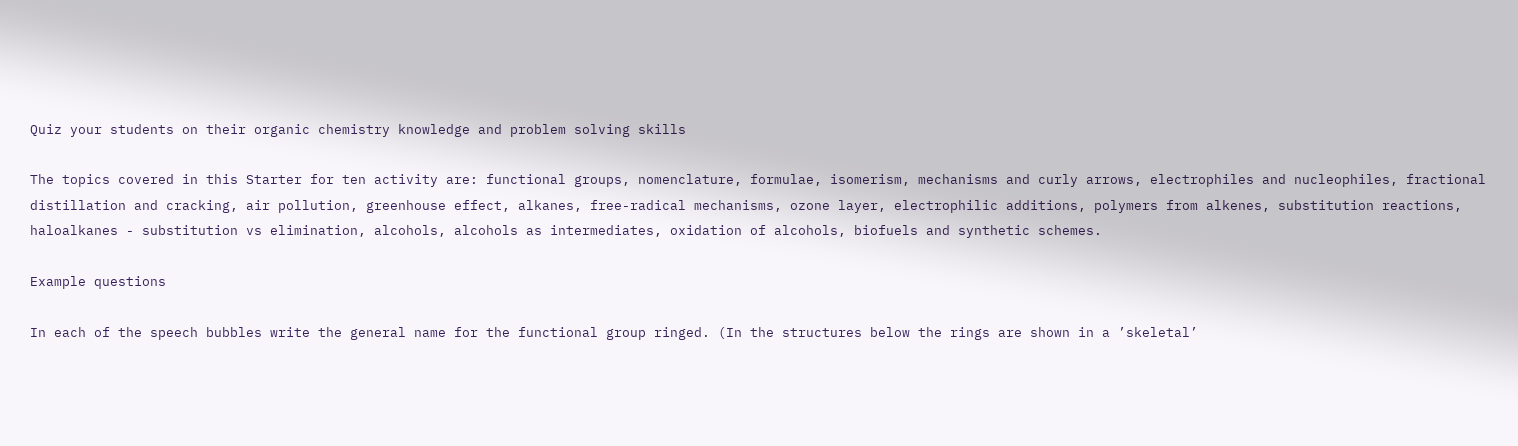Quiz your students on their organic chemistry knowledge and problem solving skills

The topics covered in this Starter for ten activity are: functional groups, nomenclature, formulae, isomerism, mechanisms and curly arrows, electrophiles and nucleophiles, fractional distillation and cracking, air pollution, greenhouse effect, alkanes, free-radical mechanisms, ozone layer, electrophilic additions, polymers from alkenes, substitution reactions, haloalkanes - substitution vs elimination, alcohols, alcohols as intermediates, oxidation of alcohols, biofuels and synthetic schemes.

Example questions

In each of the speech bubbles write the general name for the functional group ringed. (In the structures below the rings are shown in a ’skeletal’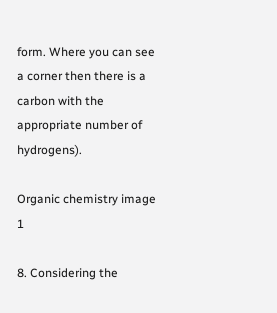form. Where you can see a corner then there is a carbon with the appropriate number of hydrogens).

Organic chemistry image 1

8. Considering the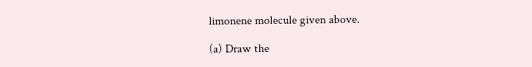limonene molecule given above.

(a) Draw the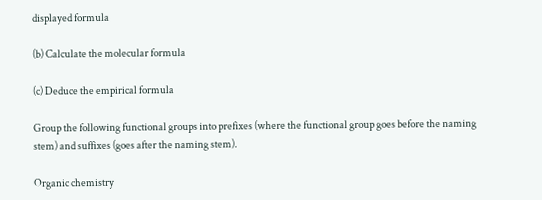displayed formula

(b) Calculate the molecular formula

(c) Deduce the empirical formula

Group the following functional groups into prefixes (where the functional group goes before the naming stem) and suffixes (goes after the naming stem).

Organic chemistry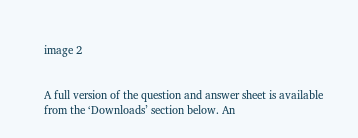image 2


A full version of the question and answer sheet is available from the ‘Downloads’ section below. An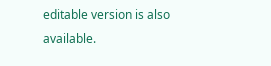editable version is also available.